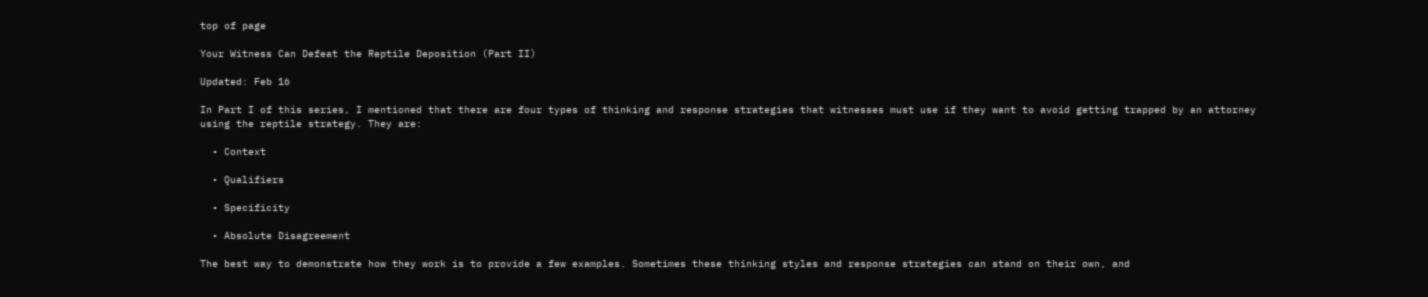top of page

Your Witness Can Defeat the Reptile Deposition (Part II)

Updated: Feb 16

In Part I of this series, I mentioned that there are four types of thinking and response strategies that witnesses must use if they want to avoid getting trapped by an attorney using the reptile strategy. They are:

  • Context

  • Qualifiers

  • Specificity

  • Absolute Disagreement

The best way to demonstrate how they work is to provide a few examples. Sometimes these thinking styles and response strategies can stand on their own, and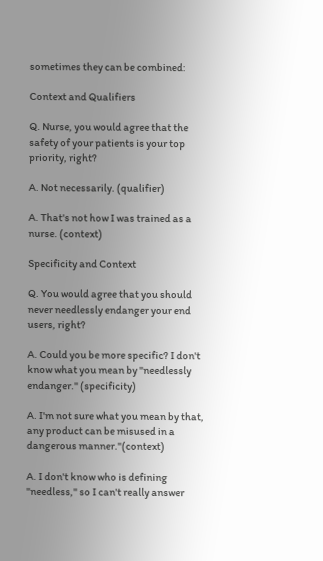sometimes they can be combined:

Context and Qualifiers

Q. Nurse, you would agree that the safety of your patients is your top priority, right?

A. Not necessarily. (qualifier)

A. That's not how I was trained as a nurse. (context)

Specificity and Context

Q. You would agree that you should never needlessly endanger your end users, right?

A. Could you be more specific? I don't know what you mean by "needlessly endanger." (specificity)

A. I'm not sure what you mean by that, any product can be misused in a dangerous manner."(context)

A. I don't know who is defining "needless," so I can't really answer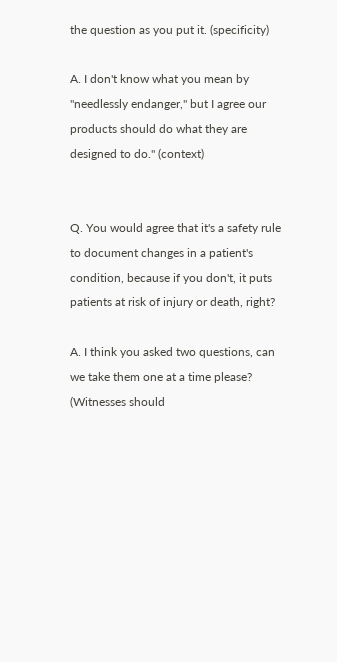the question as you put it. (specificity)

A. I don't know what you mean by "needlessly endanger," but I agree our products should do what they are designed to do." (context)


Q. You would agree that it's a safety rule to document changes in a patient's condition, because if you don't, it puts patients at risk of injury or death, right?

A. I think you asked two questions, can we take them one at a time please? (Witnesses should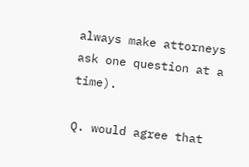always make attorneys ask one question at a time).

Q. would agree that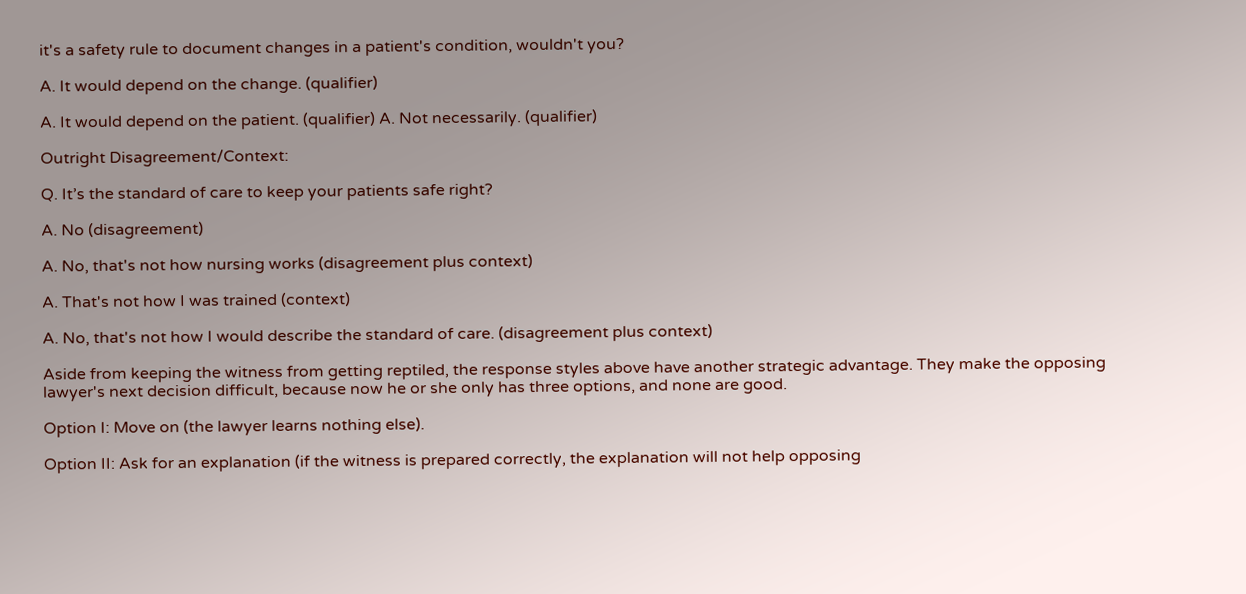it's a safety rule to document changes in a patient's condition, wouldn't you?

A. It would depend on the change. (qualifier)

A. It would depend on the patient. (qualifier) A. Not necessarily. (qualifier)

Outright Disagreement/Context:

Q. It’s the standard of care to keep your patients safe right?

A. No (disagreement)

A. No, that's not how nursing works (disagreement plus context)

A. That's not how I was trained (context)

A. No, that's not how I would describe the standard of care. (disagreement plus context)

Aside from keeping the witness from getting reptiled, the response styles above have another strategic advantage. They make the opposing lawyer's next decision difficult, because now he or she only has three options, and none are good.

Option I: Move on (the lawyer learns nothing else).

Option II: Ask for an explanation (if the witness is prepared correctly, the explanation will not help opposing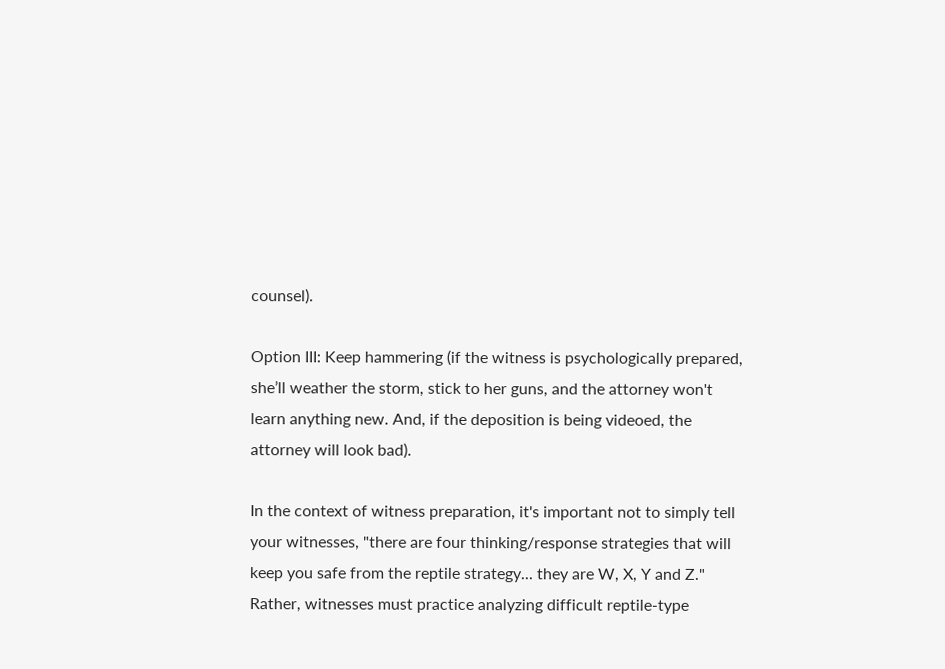counsel).

Option III: Keep hammering (if the witness is psychologically prepared, she’ll weather the storm, stick to her guns, and the attorney won't learn anything new. And, if the deposition is being videoed, the attorney will look bad).

In the context of witness preparation, it's important not to simply tell your witnesses, "there are four thinking/response strategies that will keep you safe from the reptile strategy... they are W, X, Y and Z." Rather, witnesses must practice analyzing difficult reptile-type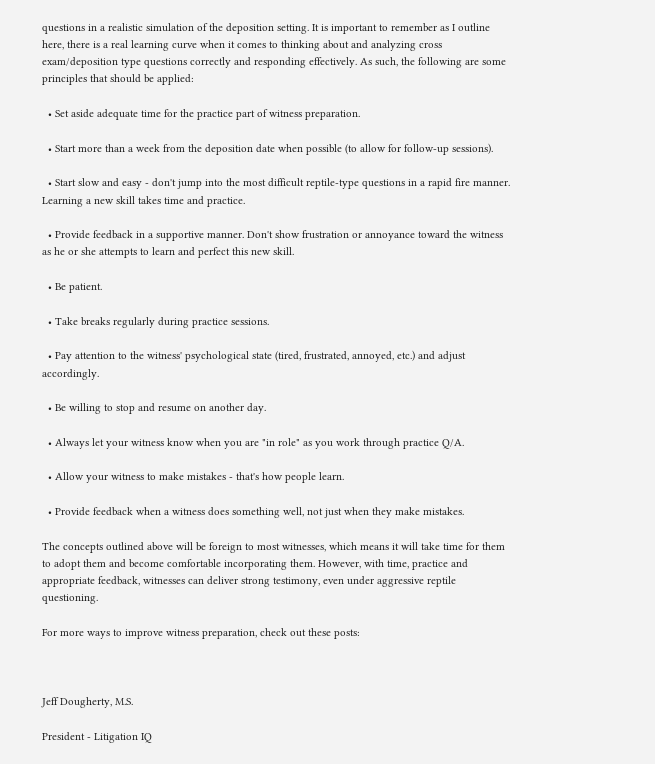questions in a realistic simulation of the deposition setting. It is important to remember as I outline here, there is a real learning curve when it comes to thinking about and analyzing cross exam/deposition type questions correctly and responding effectively. As such, the following are some principles that should be applied:

  • Set aside adequate time for the practice part of witness preparation.

  • Start more than a week from the deposition date when possible (to allow for follow-up sessions).

  • Start slow and easy - don't jump into the most difficult reptile-type questions in a rapid fire manner. Learning a new skill takes time and practice.

  • Provide feedback in a supportive manner. Don't show frustration or annoyance toward the witness as he or she attempts to learn and perfect this new skill.

  • Be patient.

  • Take breaks regularly during practice sessions.

  • Pay attention to the witness' psychological state (tired, frustrated, annoyed, etc.) and adjust accordingly.

  • Be willing to stop and resume on another day.

  • Always let your witness know when you are "in role" as you work through practice Q/A.

  • Allow your witness to make mistakes - that's how people learn.

  • Provide feedback when a witness does something well, not just when they make mistakes.

The concepts outlined above will be foreign to most witnesses, which means it will take time for them to adopt them and become comfortable incorporating them. However, with time, practice and appropriate feedback, witnesses can deliver strong testimony, even under aggressive reptile questioning.

For more ways to improve witness preparation, check out these posts:



Jeff Dougherty, M.S.

President - Litigation IQ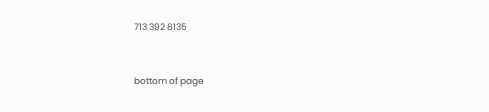713 392 8135


bottom of page